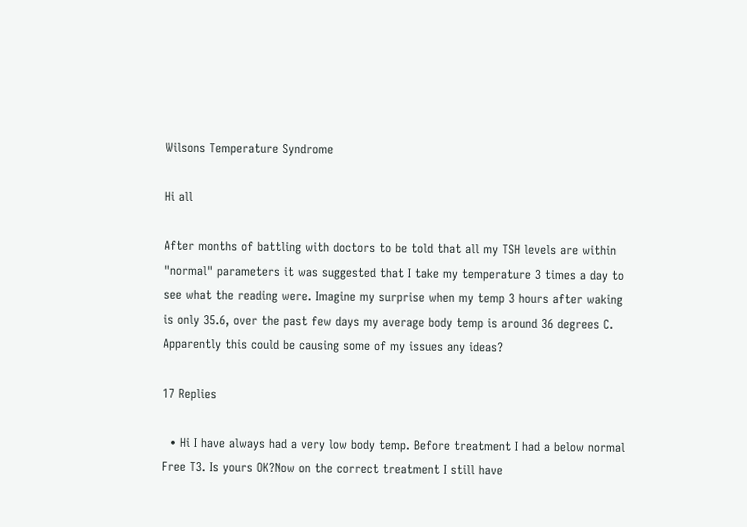Wilsons Temperature Syndrome

Hi all

After months of battling with doctors to be told that all my TSH levels are within "normal" parameters it was suggested that I take my temperature 3 times a day to see what the reading were. Imagine my surprise when my temp 3 hours after waking is only 35.6, over the past few days my average body temp is around 36 degrees C. Apparently this could be causing some of my issues any ideas?

17 Replies

  • Hi I have always had a very low body temp. Before treatment I had a below normal Free T3. Is yours OK?Now on the correct treatment I still have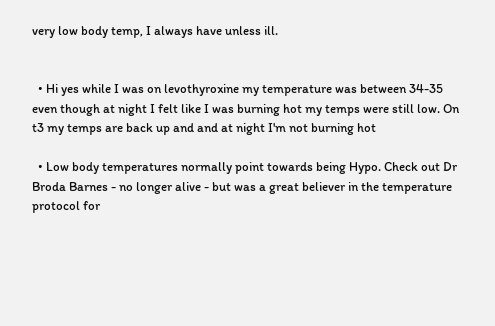very low body temp, I always have unless ill.


  • Hi yes while I was on levothyroxine my temperature was between 34-35 even though at night I felt like I was burning hot my temps were still low. On t3 my temps are back up and and at night I'm not burning hot

  • Low body temperatures normally point towards being Hypo. Check out Dr Broda Barnes - no longer alive - but was a great believer in the temperature protocol for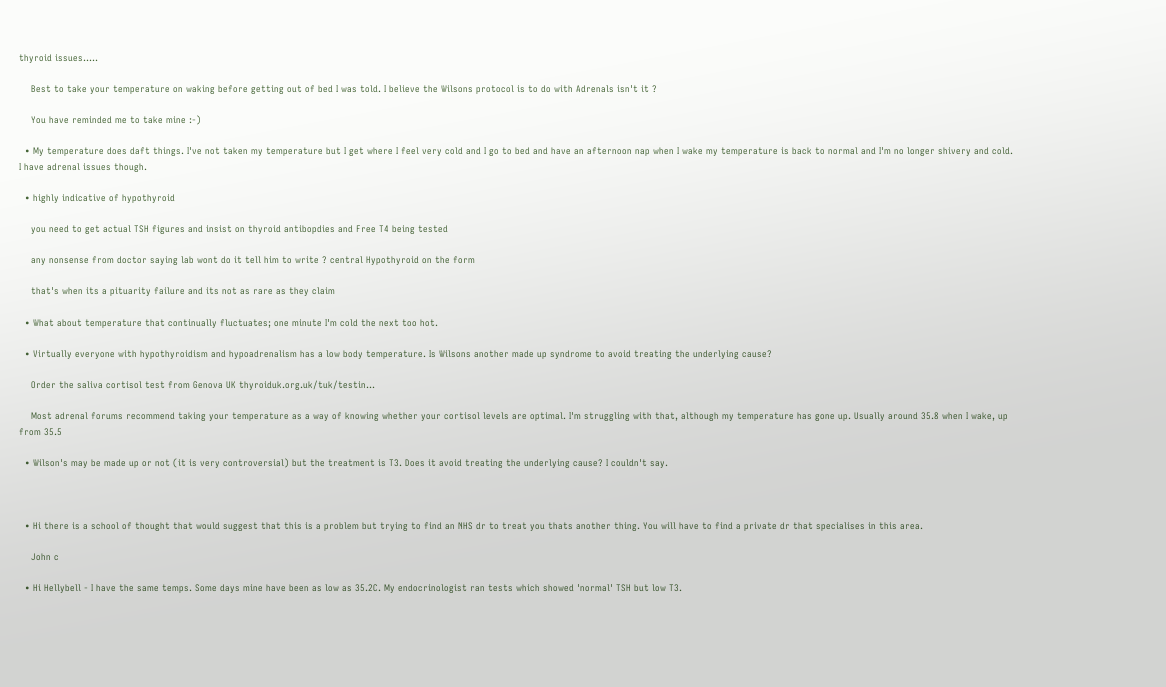thyroid issues.....

    Best to take your temperature on waking before getting out of bed I was told. I believe the Wilsons protocol is to do with Adrenals isn't it ?

    You have reminded me to take mine :-)

  • My temperature does daft things. I've not taken my temperature but I get where I feel very cold and I go to bed and have an afternoon nap when I wake my temperature is back to normal and I'm no longer shivery and cold. I have adrenal issues though.

  • highly indicative of hypothyroid

    you need to get actual TSH figures and insist on thyroid antibopdies and Free T4 being tested

    any nonsense from doctor saying lab wont do it tell him to write ? central Hypothyroid on the form

    that's when its a pituarity failure and its not as rare as they claim

  • What about temperature that continually fluctuates; one minute I'm cold the next too hot.

  • Virtually everyone with hypothyroidism and hypoadrenalism has a low body temperature. Is Wilsons another made up syndrome to avoid treating the underlying cause?

    Order the saliva cortisol test from Genova UK thyroiduk.org.uk/tuk/testin...

    Most adrenal forums recommend taking your temperature as a way of knowing whether your cortisol levels are optimal. I'm struggling with that, although my temperature has gone up. Usually around 35.8 when I wake, up from 35.5

  • Wilson's may be made up or not (it is very controversial) but the treatment is T3. Does it avoid treating the underlying cause? I couldn't say.



  • Hi there is a school of thought that would suggest that this is a problem but trying to find an NHS dr to treat you thats another thing. You will have to find a private dr that specialises in this area.

    John c

  • Hi Hellybell - I have the same temps. Some days mine have been as low as 35.2C. My endocrinologist ran tests which showed 'normal' TSH but low T3.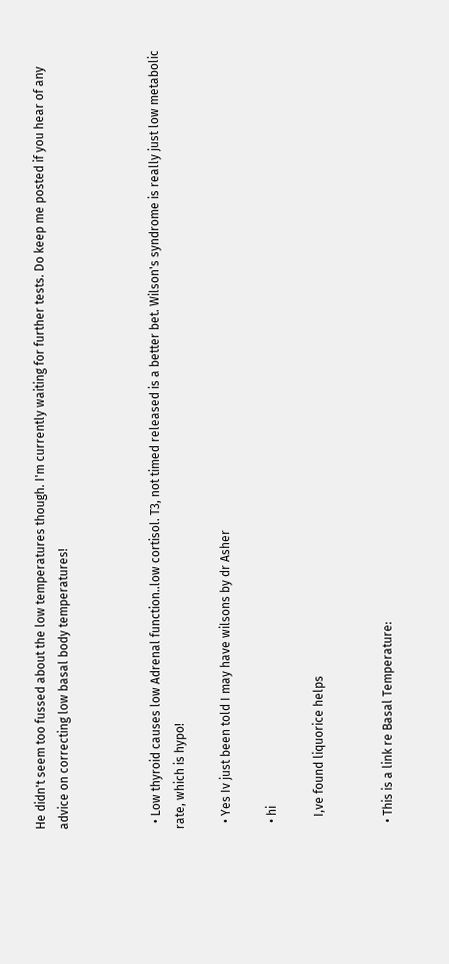He didn't seem too fussed about the low temperatures though. I'm currently waiting for further tests. Do keep me posted if you hear of any advice on correcting low basal body temperatures!



  • Low thyroid causes low Adrenal function..low cortisol. T3, not timed released is a better bet. Wilson's syndrome is really just low metabolic rate, which is hypo!

  • Yes Iv just been told I may have wilsons by dr Asher

  • hi

    I,ve found liquorice helps


  • This is a link re Basal Temperature: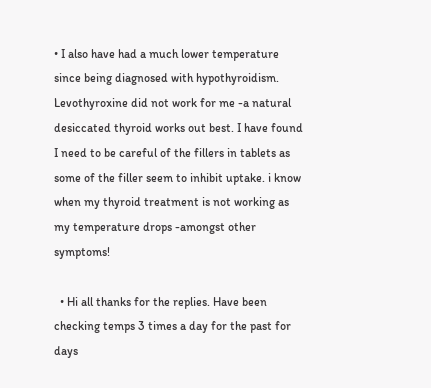• I also have had a much lower temperature since being diagnosed with hypothyroidism. Levothyroxine did not work for me -a natural desiccated thyroid works out best. I have found I need to be careful of the fillers in tablets as some of the filler seem to inhibit uptake. i know when my thyroid treatment is not working as my temperature drops -amongst other symptoms!

  • Hi all thanks for the replies. Have been checking temps 3 times a day for the past for days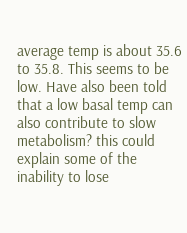average temp is about 35.6 to 35.8. This seems to be low. Have also been told that a low basal temp can also contribute to slow metabolism? this could explain some of the inability to lose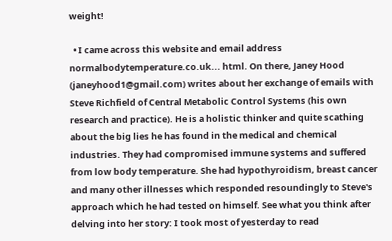weight!

  • I came across this website and email address normalbodytemperature.co.uk... html. On there, Janey Hood (janeyhood1@gmail.com) writes about her exchange of emails with Steve Richfield of Central Metabolic Control Systems (his own research and practice). He is a holistic thinker and quite scathing about the big lies he has found in the medical and chemical industries. They had compromised immune systems and suffered from low body temperature. She had hypothyroidism, breast cancer and many other illnesses which responded resoundingly to Steve's approach which he had tested on himself. See what you think after delving into her story: I took most of yesterday to read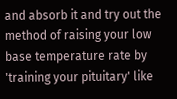and absorb it and try out the method of raising your low base temperature rate by 'training your pituitary' like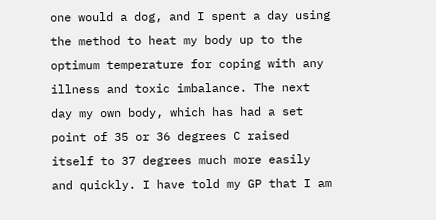one would a dog, and I spent a day using the method to heat my body up to the optimum temperature for coping with any illness and toxic imbalance. The next day my own body, which has had a set point of 35 or 36 degrees C raised itself to 37 degrees much more easily and quickly. I have told my GP that I am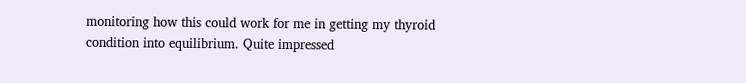monitoring how this could work for me in getting my thyroid condition into equilibrium. Quite impressed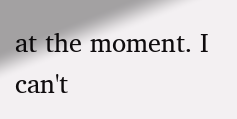at the moment. I can't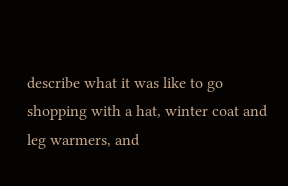describe what it was like to go shopping with a hat, winter coat and leg warmers, and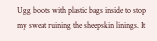Ugg boots with plastic bags inside to stop my sweat ruining the sheepskin linings. It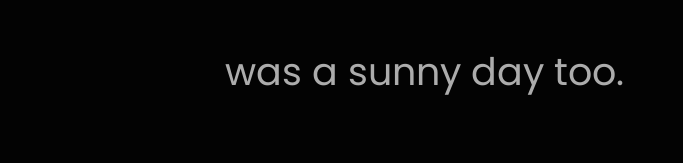was a sunny day too.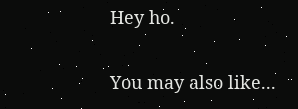Hey ho.

You may also like...